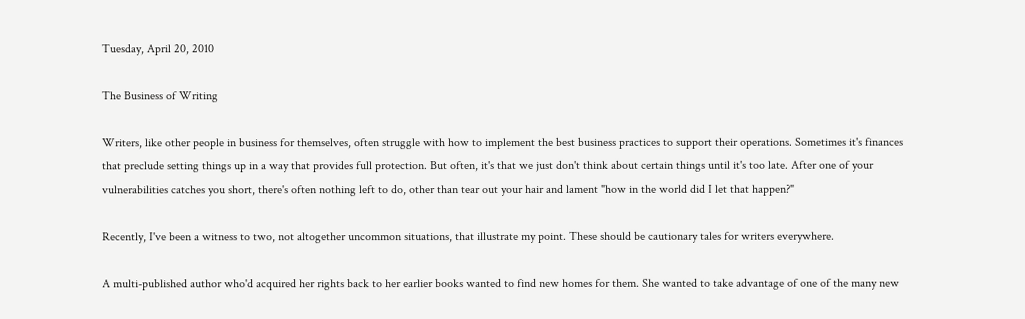Tuesday, April 20, 2010

The Business of Writing

Writers, like other people in business for themselves, often struggle with how to implement the best business practices to support their operations. Sometimes it's finances that preclude setting things up in a way that provides full protection. But often, it's that we just don't think about certain things until it's too late. After one of your vulnerabilities catches you short, there's often nothing left to do, other than tear out your hair and lament "how in the world did I let that happen?"

Recently, I've been a witness to two, not altogether uncommon situations, that illustrate my point. These should be cautionary tales for writers everywhere.

A multi-published author who'd acquired her rights back to her earlier books wanted to find new homes for them. She wanted to take advantage of one of the many new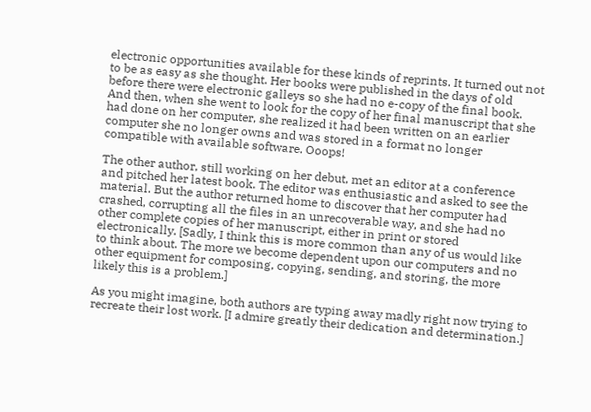electronic opportunities available for these kinds of reprints. It turned out not to be as easy as she thought. Her books were published in the days of old before there were electronic galleys so she had no e-copy of the final book. And then, when she went to look for the copy of her final manuscript that she had done on her computer, she realized it had been written on an earlier computer she no longer owns and was stored in a format no longer compatible with available software. Ooops!

The other author, still working on her debut, met an editor at a conference and pitched her latest book. The editor was enthusiastic and asked to see the material. But the author returned home to discover that her computer had crashed, corrupting all the files in an unrecoverable way, and she had no other complete copies of her manuscript, either in print or stored electronically. [Sadly, I think this is more common than any of us would like to think about. The more we become dependent upon our computers and no other equipment for composing, copying, sending, and storing, the more likely this is a problem.]

As you might imagine, both authors are typing away madly right now trying to recreate their lost work. [I admire greatly their dedication and determination.]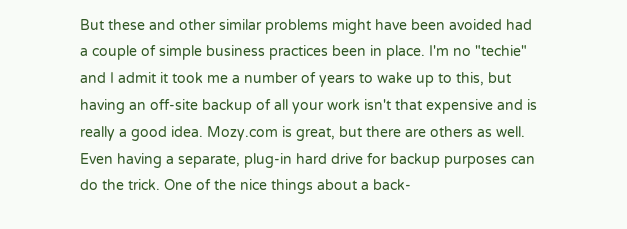But these and other similar problems might have been avoided had a couple of simple business practices been in place. I'm no "techie" and I admit it took me a number of years to wake up to this, but having an off-site backup of all your work isn't that expensive and is really a good idea. Mozy.com is great, but there are others as well. Even having a separate, plug-in hard drive for backup purposes can do the trick. One of the nice things about a back-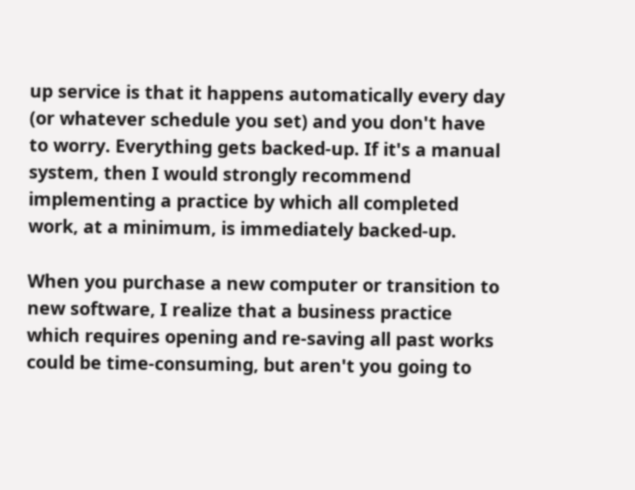up service is that it happens automatically every day (or whatever schedule you set) and you don't have to worry. Everything gets backed-up. If it's a manual system, then I would strongly recommend implementing a practice by which all completed work, at a minimum, is immediately backed-up.

When you purchase a new computer or transition to new software, I realize that a business practice which requires opening and re-saving all past works could be time-consuming, but aren't you going to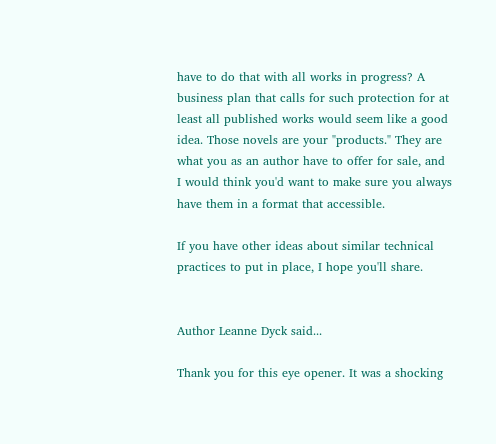have to do that with all works in progress? A business plan that calls for such protection for at least all published works would seem like a good idea. Those novels are your "products." They are what you as an author have to offer for sale, and I would think you'd want to make sure you always have them in a format that accessible.

If you have other ideas about similar technical practices to put in place, I hope you'll share.


Author Leanne Dyck said...

Thank you for this eye opener. It was a shocking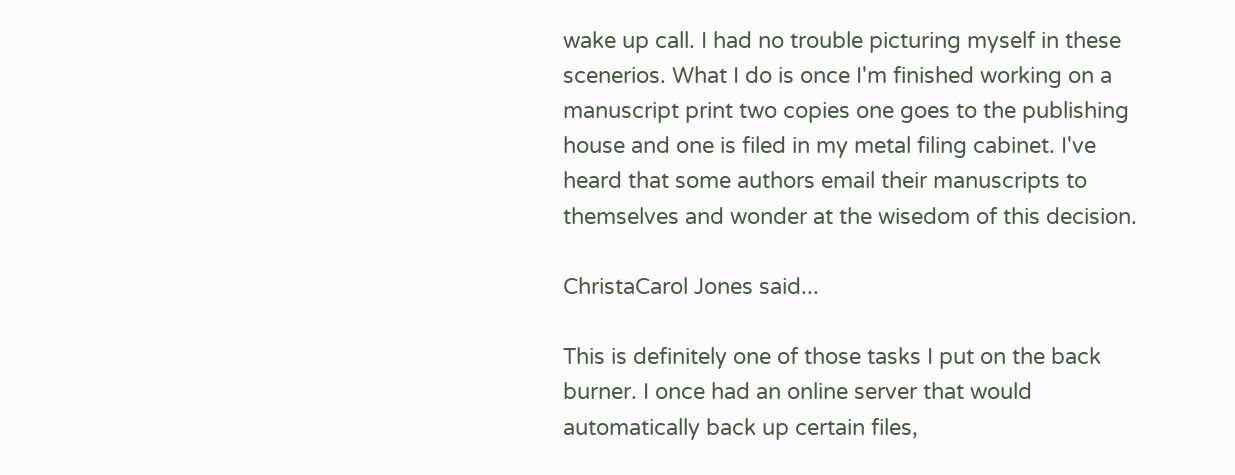wake up call. I had no trouble picturing myself in these scenerios. What I do is once I'm finished working on a manuscript print two copies one goes to the publishing house and one is filed in my metal filing cabinet. I've heard that some authors email their manuscripts to themselves and wonder at the wisedom of this decision.

ChristaCarol Jones said...

This is definitely one of those tasks I put on the back burner. I once had an online server that would automatically back up certain files,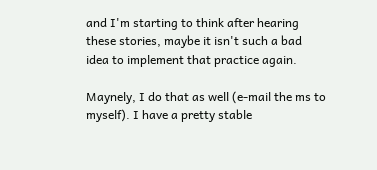and I'm starting to think after hearing these stories, maybe it isn't such a bad idea to implement that practice again.

Maynely, I do that as well (e-mail the ms to myself). I have a pretty stable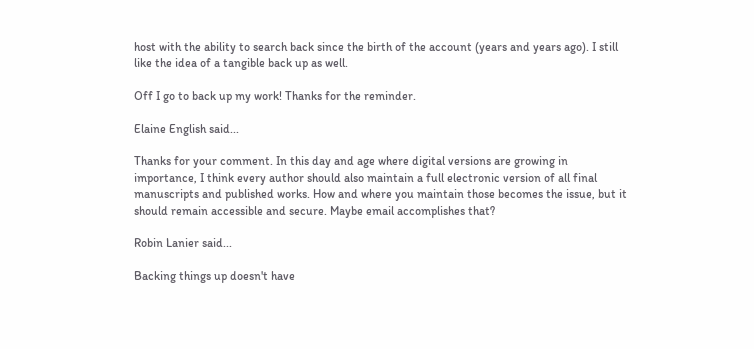host with the ability to search back since the birth of the account (years and years ago). I still like the idea of a tangible back up as well.

Off I go to back up my work! Thanks for the reminder.

Elaine English said...

Thanks for your comment. In this day and age where digital versions are growing in importance, I think every author should also maintain a full electronic version of all final manuscripts and published works. How and where you maintain those becomes the issue, but it should remain accessible and secure. Maybe email accomplishes that?

Robin Lanier said...

Backing things up doesn't have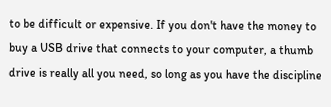to be difficult or expensive. If you don't have the money to buy a USB drive that connects to your computer, a thumb drive is really all you need, so long as you have the discipline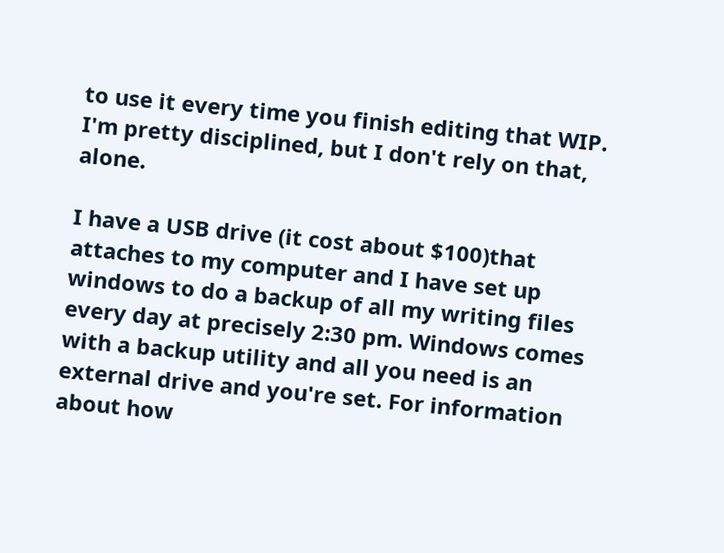to use it every time you finish editing that WIP. I'm pretty disciplined, but I don't rely on that, alone.

I have a USB drive (it cost about $100)that attaches to my computer and I have set up windows to do a backup of all my writing files every day at precisely 2:30 pm. Windows comes with a backup utility and all you need is an external drive and you're set. For information about how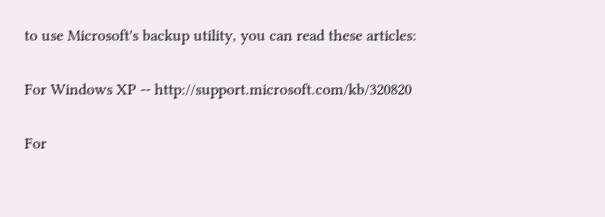to use Microsoft's backup utility, you can read these articles:

For Windows XP -- http://support.microsoft.com/kb/320820

For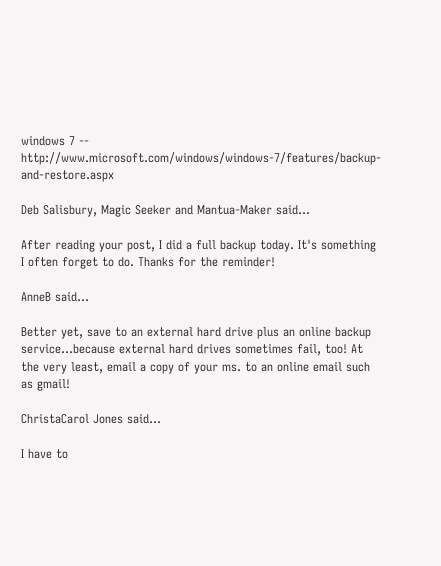windows 7 -- http://www.microsoft.com/windows/windows-7/features/backup-and-restore.aspx

Deb Salisbury, Magic Seeker and Mantua-Maker said...

After reading your post, I did a full backup today. It's something I often forget to do. Thanks for the reminder!

AnneB said...

Better yet, save to an external hard drive plus an online backup service...because external hard drives sometimes fail, too! At the very least, email a copy of your ms. to an online email such as gmail!

ChristaCarol Jones said...

I have to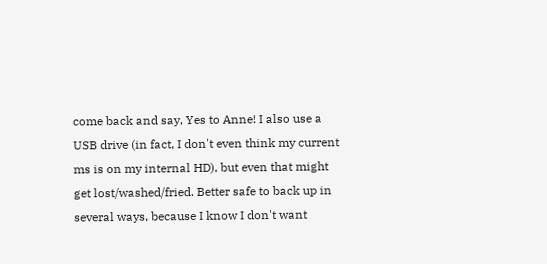come back and say, Yes to Anne! I also use a USB drive (in fact, I don't even think my current ms is on my internal HD), but even that might get lost/washed/fried. Better safe to back up in several ways, because I know I don't want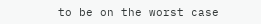to be on the worst case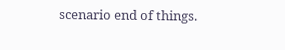scenario end of things.